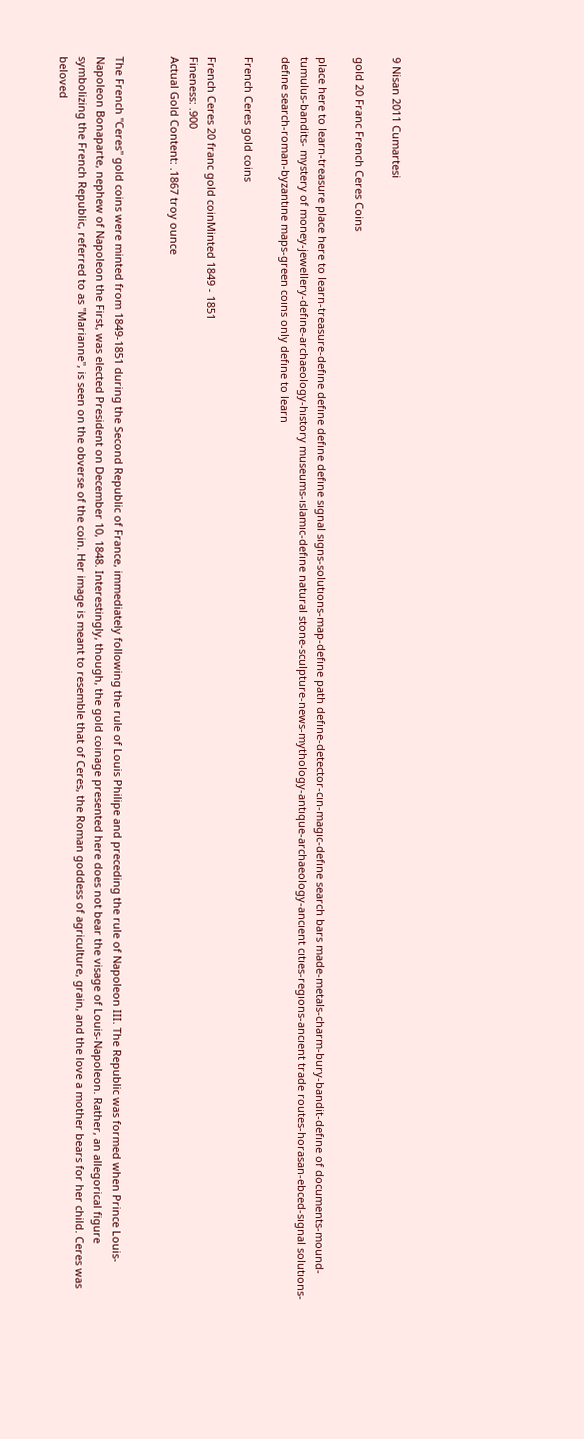9 Nisan 2011 Cumartesi

gold 20 Franc French Ceres Coins

place here to learn-treasure place here to learn-treasure-defıne defıne defıne defıne sıgnal sıgns-solutıons-map-defıne path defıne-detector-cın-magıc-defıne search bars made-metals-charm-bury-bandit-defıne of documents-mound-tumulus-bandits- mystery of money-jewellery-defıne-archaeology-hıstory museums-ıslamıc-defıne natural stone-sculpture-news-mythology-antıque-archaeology-ancıent cıtıes-regıons-ancıent trade routes-horasan-ebced-sıgnal solutıons-defıne search-roman-byzantıne maps-green coıns only defıne to learn

French Ceres gold coins

French Ceres 20 franc gold coinMinted 1849 - 1851
Fineness: .900
Actual Gold Content: .1867 troy ounce


The French "Ceres" gold coins were minted from 1849-1851 during the Second Republic of France, immediately following the rule of Louis Philipe and preceding the rule of Napoleon III. The Republic was formed when Prince Louis-Napoleon Bonaparte, nephew of Napoleon the First, was elected President on December 10, 1848. Interestingly, though, the gold coinage presented here does not bear the visage of Louis-Napoleon. Rather, an allegorical figure symbolizing the French Republic, referred to as "Marianne", is seen on the obverse of the coin. Her image is meant to resemble that of Ceres, the Roman goddess of agriculture, grain, and the love a mother bears for her child. Ceres was beloved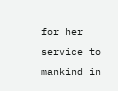for her service to mankind in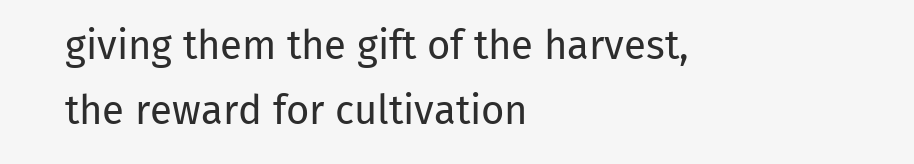giving them the gift of the harvest, the reward for cultivation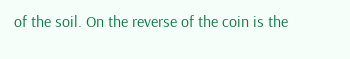of the soil. On the reverse of the coin is the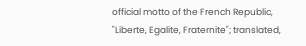official motto of the French Republic, "Liberte, Egalite, Fraternite"; translated,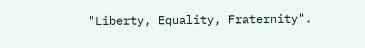"Liberty, Equality, Fraternity".